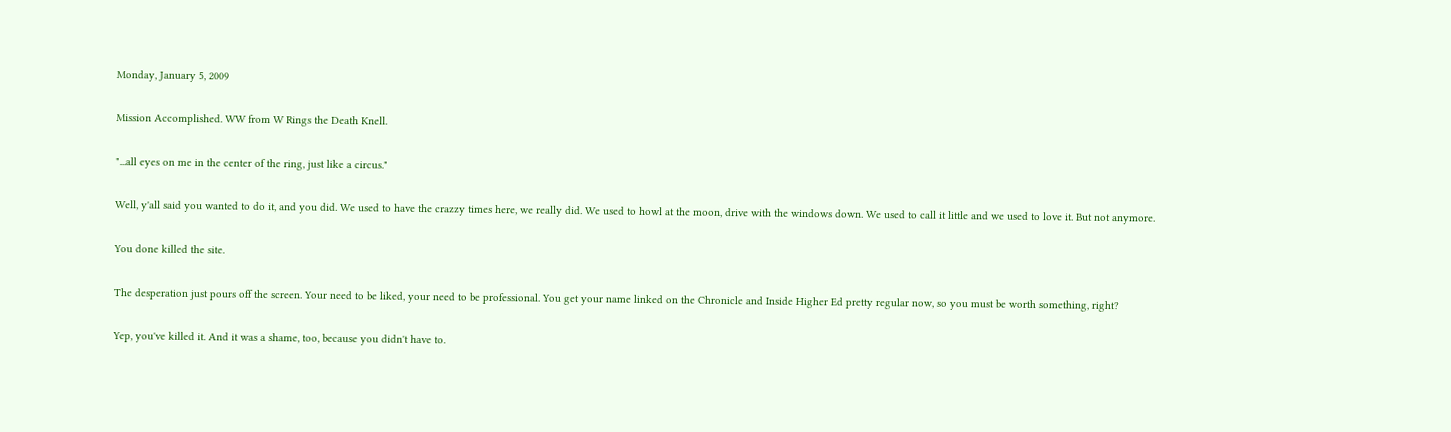Monday, January 5, 2009

Mission Accomplished. WW from W Rings the Death Knell.

"...all eyes on me in the center of the ring, just like a circus."

Well, y'all said you wanted to do it, and you did. We used to have the crazzy times here, we really did. We used to howl at the moon, drive with the windows down. We used to call it little and we used to love it. But not anymore.

You done killed the site.

The desperation just pours off the screen. Your need to be liked, your need to be professional. You get your name linked on the Chronicle and Inside Higher Ed pretty regular now, so you must be worth something, right?

Yep, you've killed it. And it was a shame, too, because you didn't have to.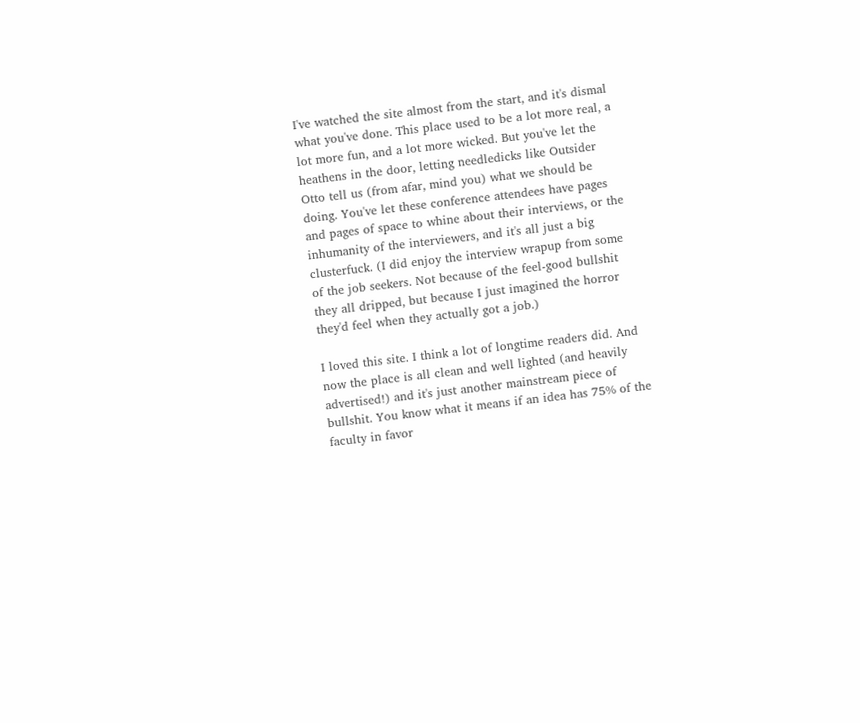I've watched the site almost from the start, and it's dismal what you've done. This place used to be a lot more real, a lot more fun, and a lot more wicked. But you've let the heathens in the door, letting needledicks like Outsider Otto tell us (from afar, mind you) what we should be doing. You've let these conference attendees have pages and pages of space to whine about their interviews, or the inhumanity of the interviewers, and it's all just a big clusterfuck. (I did enjoy the interview wrapup from some of the job seekers. Not because of the feel-good bullshit they all dripped, but because I just imagined the horror they'd feel when they actually got a job.)

I loved this site. I think a lot of longtime readers did. And now the place is all clean and well lighted (and heavily advertised!) and it's just another mainstream piece of bullshit. You know what it means if an idea has 75% of the faculty in favor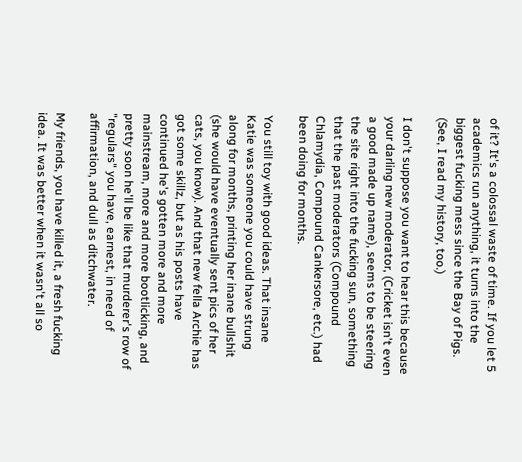of it? It's a colossal waste of time. If you let 5 academics run anything, it turns into the biggest fucking mess since the Bay of Pigs. (See, I read my history, too.)

I don't suppose you want to hear this because your darling new moderator, (Cricket isn't even a good made up name), seems to be steering the site right into the fucking sun, something that the past moderators (Compound Chlamydia, Compound Cankersore, etc.) had been doing for months.

You still toy with good ideas. That insane Katie was someone you could have strung along for months, printing her inane bullshit (she would have eventually sent pics of her cats, you know). And that new fella Archie has got some skillz, but as his posts have continued he's gotten more and more mainstream, more and more bootlicking, and pretty soon he'll be like that murderer's row of "regulars" you have, earnest, in need of affirmation, and dull as ditchwater.

My friends, you have killed it, a fresh fucking idea. It was better when it wasn't all so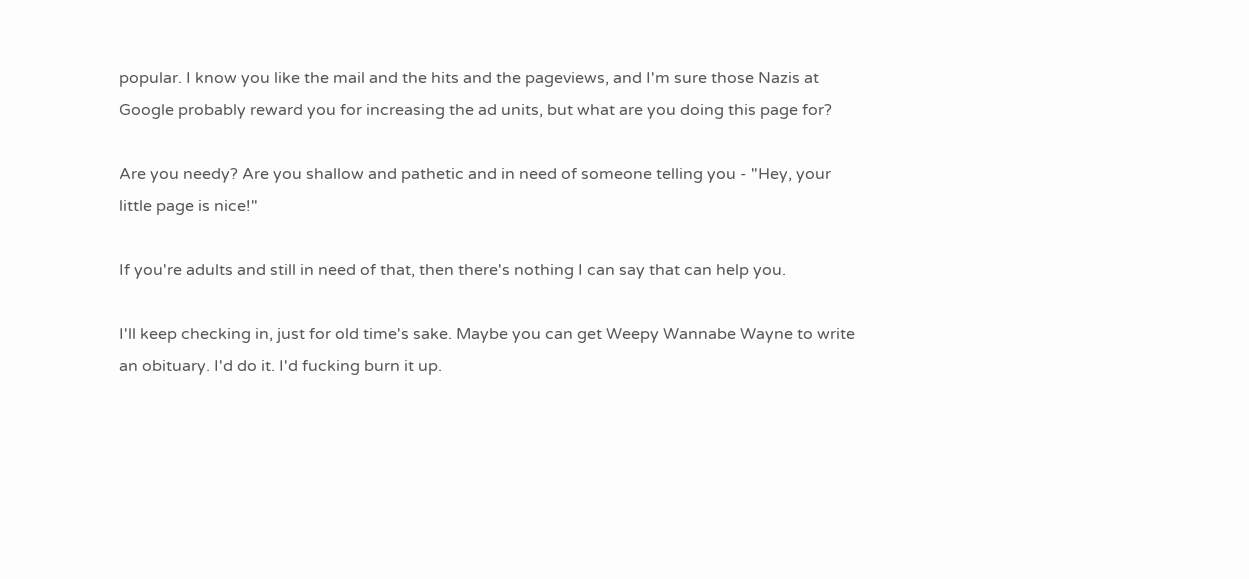popular. I know you like the mail and the hits and the pageviews, and I'm sure those Nazis at Google probably reward you for increasing the ad units, but what are you doing this page for?

Are you needy? Are you shallow and pathetic and in need of someone telling you - "Hey, your little page is nice!"

If you're adults and still in need of that, then there's nothing I can say that can help you.

I'll keep checking in, just for old time's sake. Maybe you can get Weepy Wannabe Wayne to write an obituary. I'd do it. I'd fucking burn it up.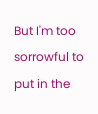But I'm too sorrowful to put in the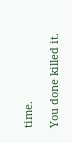time.

You done killed it.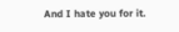And I hate you for it.